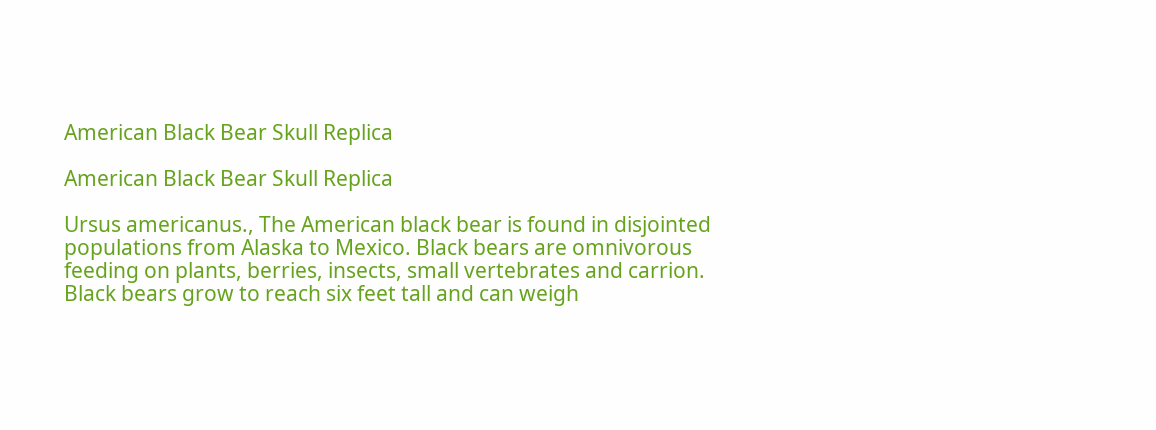American Black Bear Skull Replica

American Black Bear Skull Replica

Ursus americanus., The American black bear is found in disjointed populations from Alaska to Mexico. Black bears are omnivorous feeding on plants, berries, insects, small vertebrates and carrion. Black bears grow to reach six feet tall and can weigh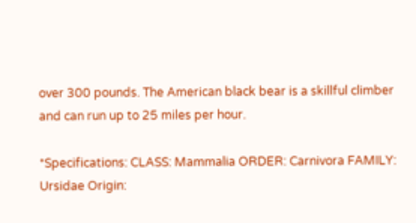over 300 pounds. The American black bear is a skillful climber and can run up to 25 miles per hour.

*Specifications: CLASS: Mammalia ORDER: Carnivora FAMILY: Ursidae Origin: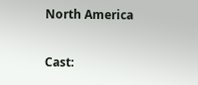North America

Cast: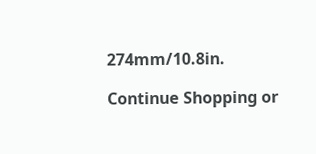274mm/10.8in.

Continue Shopping or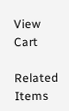View Cart

Related Items